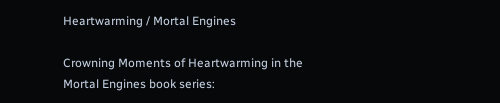Heartwarming / Mortal Engines

Crowning Moments of Heartwarming in the Mortal Engines book series: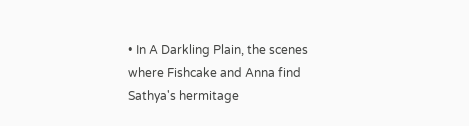• In A Darkling Plain, the scenes where Fishcake and Anna find Sathya's hermitage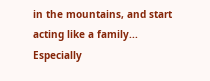in the mountains, and start acting like a family... Especially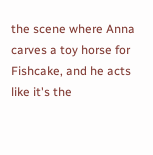the scene where Anna carves a toy horse for Fishcake, and he acts like it's the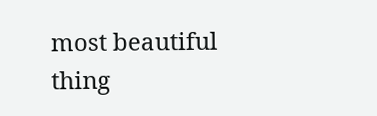most beautiful thing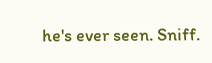he's ever seen. Sniff.